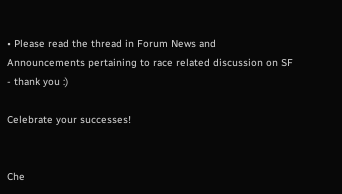• Please read the thread in Forum News and Announcements pertaining to race related discussion on SF - thank you :)

Celebrate your successes!


Che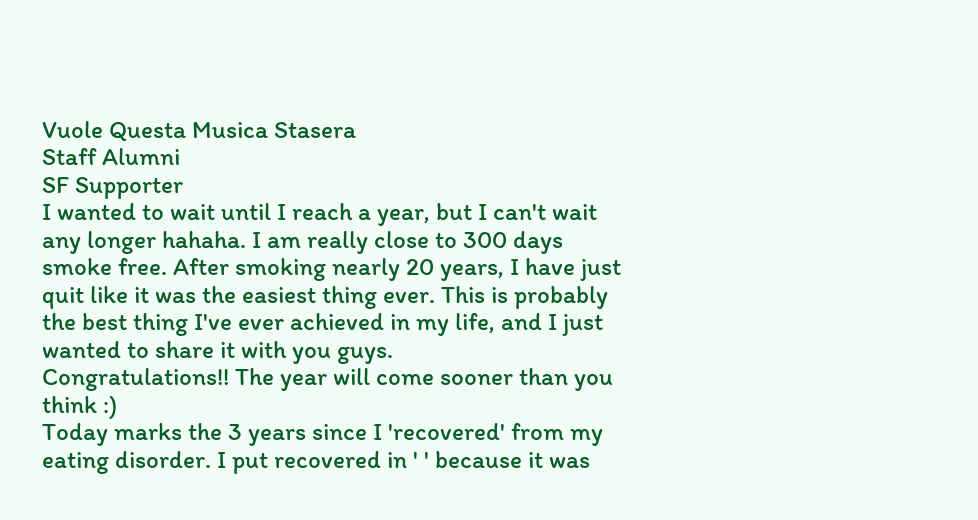Vuole Questa Musica Stasera
Staff Alumni
SF Supporter
I wanted to wait until I reach a year, but I can't wait any longer hahaha. I am really close to 300 days smoke free. After smoking nearly 20 years, I have just quit like it was the easiest thing ever. This is probably the best thing I've ever achieved in my life, and I just wanted to share it with you guys.
Congratulations!! The year will come sooner than you think :)
Today marks the 3 years since I 'recovered' from my eating disorder. I put recovered in ' ' because it was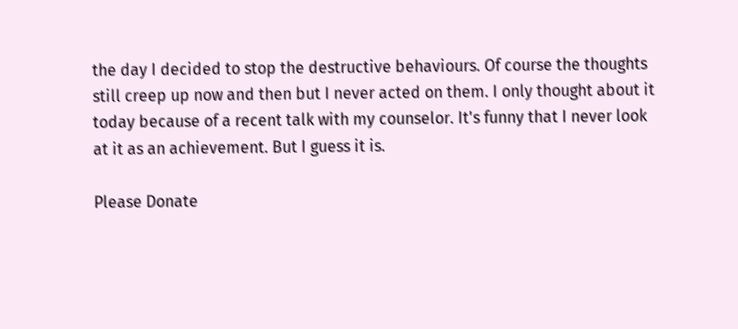the day I decided to stop the destructive behaviours. Of course the thoughts still creep up now and then but I never acted on them. I only thought about it today because of a recent talk with my counselor. It's funny that I never look at it as an achievement. But I guess it is.

Please Donate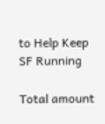to Help Keep SF Running

Total amount